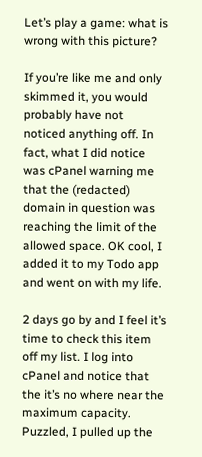Let’s play a game: what is wrong with this picture?

If you’re like me and only skimmed it, you would probably have not noticed anything off. In fact, what I did notice was cPanel warning me that the (redacted) domain in question was reaching the limit of the allowed space. OK cool, I added it to my Todo app and went on with my life.

2 days go by and I feel it’s time to check this item off my list. I log into cPanel and notice that the it’s no where near the maximum capacity. Puzzled, I pulled up the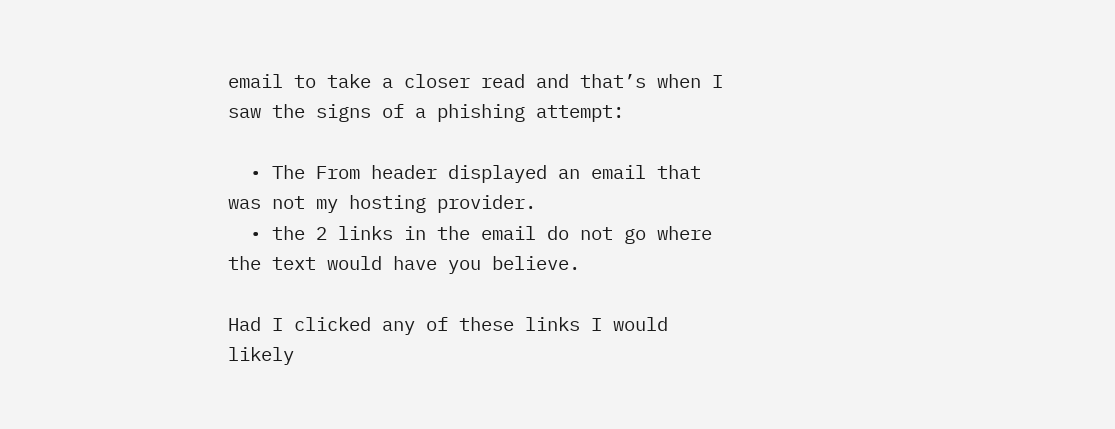email to take a closer read and that’s when I saw the signs of a phishing attempt:

  • The From header displayed an email that was not my hosting provider.
  • the 2 links in the email do not go where the text would have you believe.

Had I clicked any of these links I would likely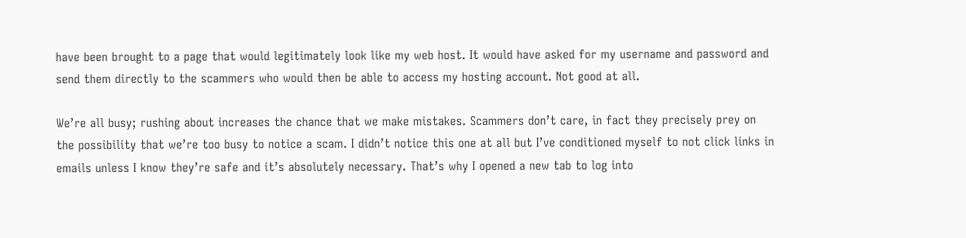have been brought to a page that would legitimately look like my web host. It would have asked for my username and password and send them directly to the scammers who would then be able to access my hosting account. Not good at all.

We’re all busy; rushing about increases the chance that we make mistakes. Scammers don’t care, in fact they precisely prey on the possibility that we’re too busy to notice a scam. I didn’t notice this one at all but I’ve conditioned myself to not click links in emails unless I know they’re safe and it’s absolutely necessary. That’s why I opened a new tab to log into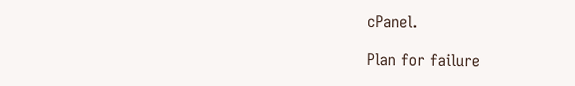cPanel.

Plan for failure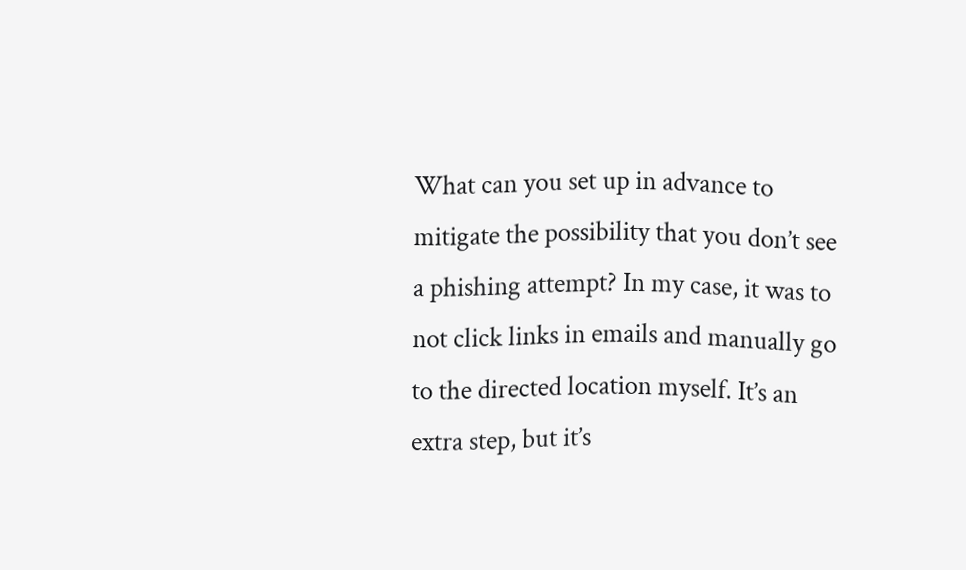What can you set up in advance to mitigate the possibility that you don’t see a phishing attempt? In my case, it was to not click links in emails and manually go to the directed location myself. It’s an extra step, but it’s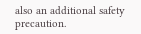also an additional safety precaution.